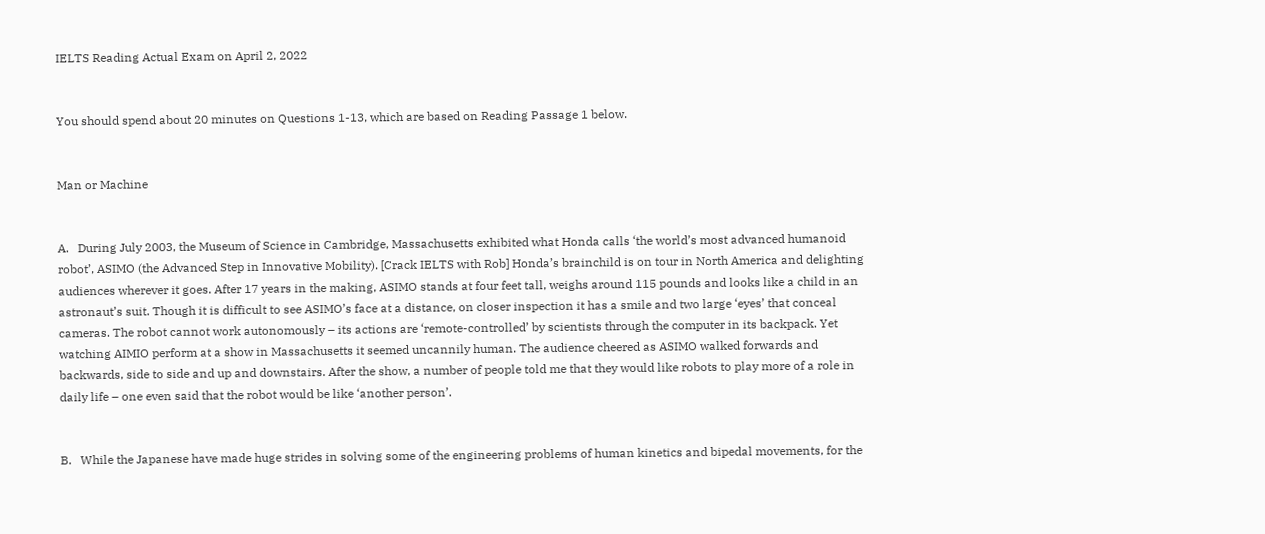IELTS Reading Actual Exam on April 2, 2022


You should spend about 20 minutes on Questions 1-13, which are based on Reading Passage 1 below.


Man or Machine


A.   During July 2003, the Museum of Science in Cambridge, Massachusetts exhibited what Honda calls ‘the world’s most advanced humanoid robot’, ASIMO (the Advanced Step in Innovative Mobility). [Crack IELTS with Rob] Honda’s brainchild is on tour in North America and delighting audiences wherever it goes. After 17 years in the making, ASIMO stands at four feet tall, weighs around 115 pounds and looks like a child in an astronaut’s suit. Though it is difficult to see ASIMO’s face at a distance, on closer inspection it has a smile and two large ‘eyes’ that conceal cameras. The robot cannot work autonomously – its actions are ‘remote-controlled’ by scientists through the computer in its backpack. Yet watching AIMIO perform at a show in Massachusetts it seemed uncannily human. The audience cheered as ASIMO walked forwards and backwards, side to side and up and downstairs. After the show, a number of people told me that they would like robots to play more of a role in daily life – one even said that the robot would be like ‘another person’.


B.   While the Japanese have made huge strides in solving some of the engineering problems of human kinetics and bipedal movements, for the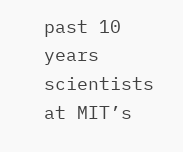past 10 years scientists at MIT’s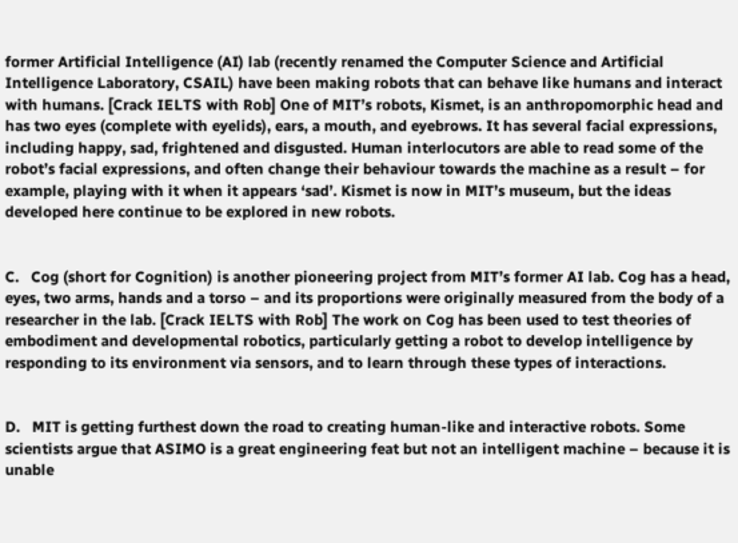former Artificial Intelligence (AI) lab (recently renamed the Computer Science and Artificial Intelligence Laboratory, CSAIL) have been making robots that can behave like humans and interact with humans. [Crack IELTS with Rob] One of MIT’s robots, Kismet, is an anthropomorphic head and has two eyes (complete with eyelids), ears, a mouth, and eyebrows. It has several facial expressions, including happy, sad, frightened and disgusted. Human interlocutors are able to read some of the robot’s facial expressions, and often change their behaviour towards the machine as a result – for example, playing with it when it appears ‘sad’. Kismet is now in MIT’s museum, but the ideas developed here continue to be explored in new robots.


C.   Cog (short for Cognition) is another pioneering project from MIT’s former AI lab. Cog has a head, eyes, two arms, hands and a torso – and its proportions were originally measured from the body of a researcher in the lab. [Crack IELTS with Rob] The work on Cog has been used to test theories of embodiment and developmental robotics, particularly getting a robot to develop intelligence by responding to its environment via sensors, and to learn through these types of interactions.


D.   MIT is getting furthest down the road to creating human-like and interactive robots. Some scientists argue that ASIMO is a great engineering feat but not an intelligent machine – because it is unable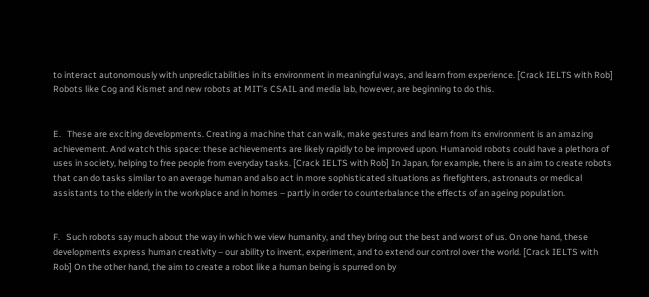to interact autonomously with unpredictabilities in its environment in meaningful ways, and learn from experience. [Crack IELTS with Rob] Robots like Cog and Kismet and new robots at MIT’s CSAIL and media lab, however, are beginning to do this.


E.   These are exciting developments. Creating a machine that can walk, make gestures and learn from its environment is an amazing achievement. And watch this space: these achievements are likely rapidly to be improved upon. Humanoid robots could have a plethora of uses in society, helping to free people from everyday tasks. [Crack IELTS with Rob] In Japan, for example, there is an aim to create robots that can do tasks similar to an average human and also act in more sophisticated situations as firefighters, astronauts or medical assistants to the elderly in the workplace and in homes – partly in order to counterbalance the effects of an ageing population.


F.   Such robots say much about the way in which we view humanity, and they bring out the best and worst of us. On one hand, these developments express human creativity – our ability to invent, experiment, and to extend our control over the world. [Crack IELTS with Rob] On the other hand, the aim to create a robot like a human being is spurred on by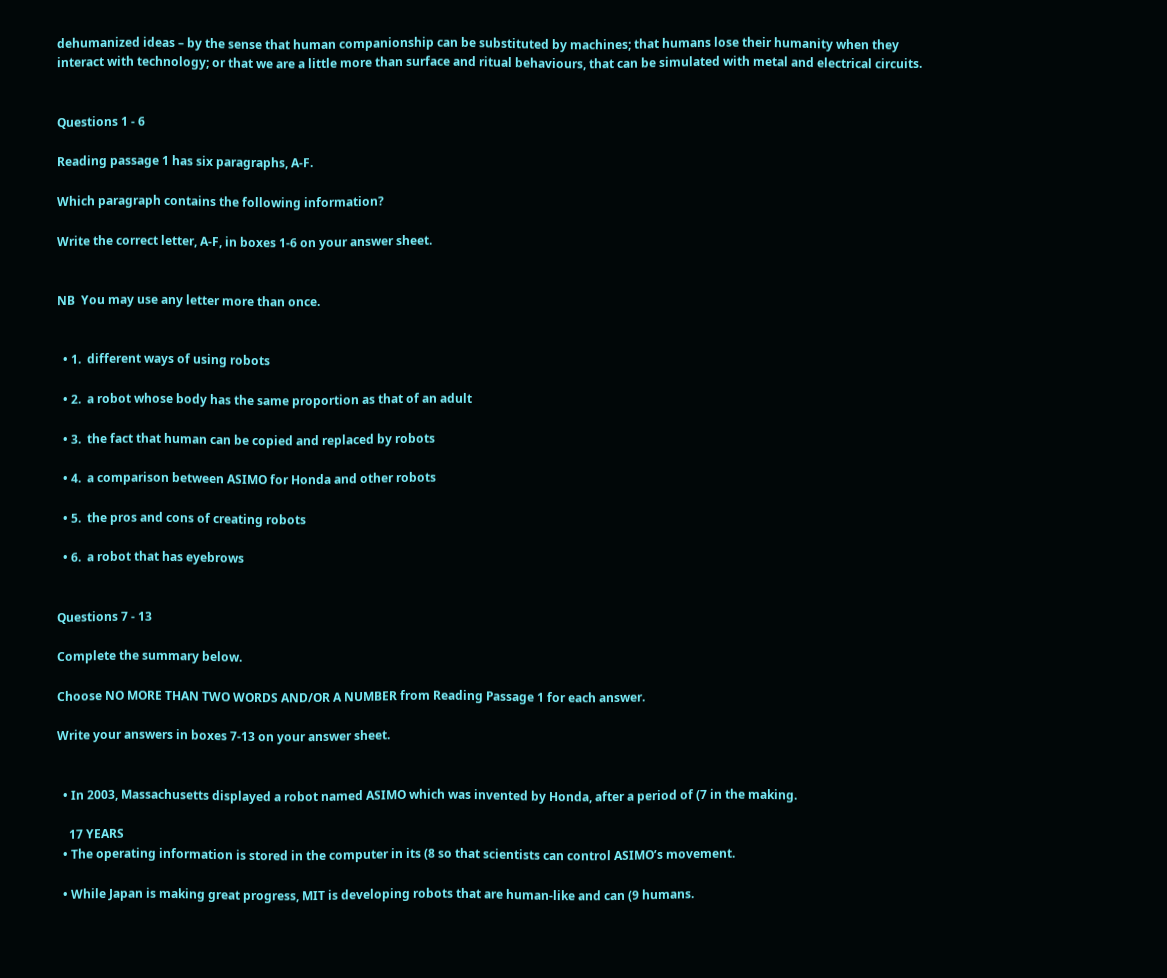dehumanized ideas – by the sense that human companionship can be substituted by machines; that humans lose their humanity when they interact with technology; or that we are a little more than surface and ritual behaviours, that can be simulated with metal and electrical circuits.


Questions 1 - 6

Reading passage 1 has six paragraphs, A-F.

Which paragraph contains the following information?

Write the correct letter, A-F, in boxes 1-6 on your answer sheet.


NB  You may use any letter more than once.


  • 1.  different ways of using robots

  • 2.  a robot whose body has the same proportion as that of an adult

  • 3.  the fact that human can be copied and replaced by robots

  • 4.  a comparison between ASIMO for Honda and other robots

  • 5.  the pros and cons of creating robots

  • 6.  a robot that has eyebrows


Questions 7 - 13

Complete the summary below.

Choose NO MORE THAN TWO WORDS AND/OR A NUMBER from Reading Passage 1 for each answer.

Write your answers in boxes 7-13 on your answer sheet.


  • In 2003, Massachusetts displayed a robot named ASIMO which was invented by Honda, after a period of (7 in the making.

    17 YEARS
  • The operating information is stored in the computer in its (8 so that scientists can control ASIMO’s movement.

  • While Japan is making great progress, MIT is developing robots that are human-like and can (9 humans.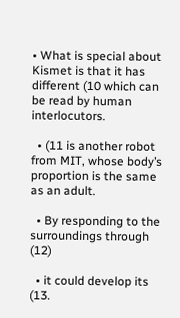• What is special about Kismet is that it has different (10 which can be read by human interlocutors.

  • (11 is another robot from MIT, whose body’s proportion is the same as an adult.

  • By responding to the surroundings through (12)

  • it could develop its (13.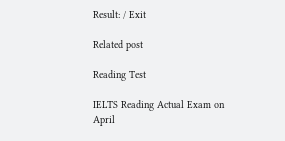Result: / Exit

Related post

Reading Test

IELTS Reading Actual Exam on April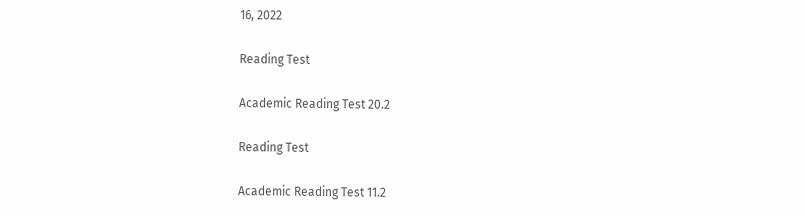16, 2022

Reading Test

Academic Reading Test 20.2

Reading Test

Academic Reading Test 11.2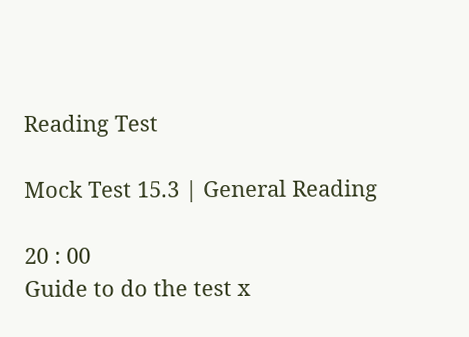Reading Test

Mock Test 15.3 | General Reading

20 : 00
Guide to do the test x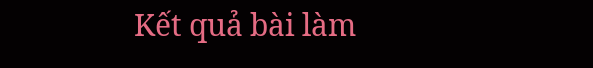Kết quả bài làm